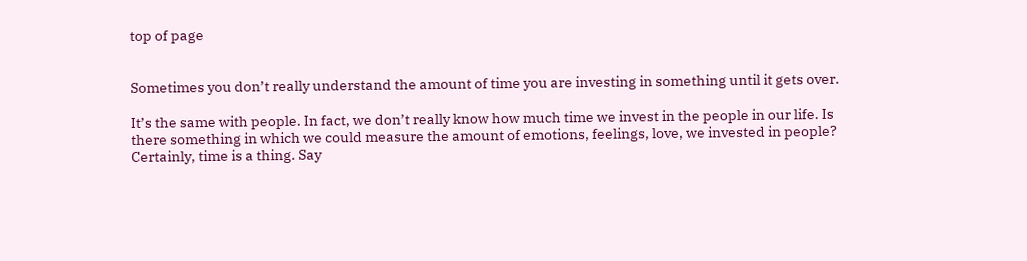top of page


Sometimes you don’t really understand the amount of time you are investing in something until it gets over.

It’s the same with people. In fact, we don’t really know how much time we invest in the people in our life. Is there something in which we could measure the amount of emotions, feelings, love, we invested in people? Certainly, time is a thing. Say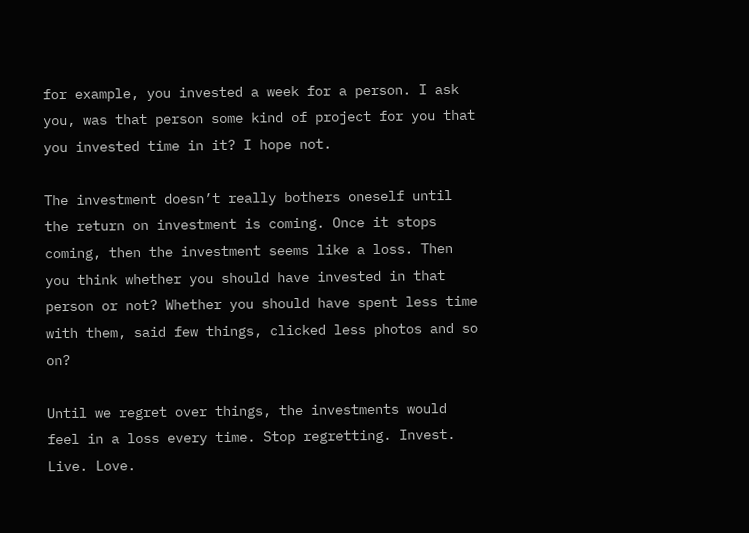for example, you invested a week for a person. I ask you, was that person some kind of project for you that you invested time in it? I hope not.

The investment doesn’t really bothers oneself until the return on investment is coming. Once it stops coming, then the investment seems like a loss. Then you think whether you should have invested in that person or not? Whether you should have spent less time with them, said few things, clicked less photos and so on?

Until we regret over things, the investments would feel in a loss every time. Stop regretting. Invest. Live. Love.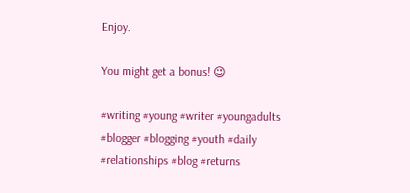Enjoy.

You might get a bonus! 😉

#writing #young #writer #youngadults #blogger #blogging #youth #daily #relationships #blog #returns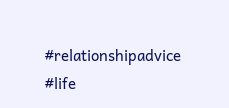#relationshipadvice #life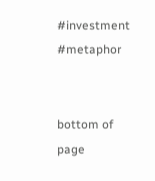#investment #metaphor


bottom of page